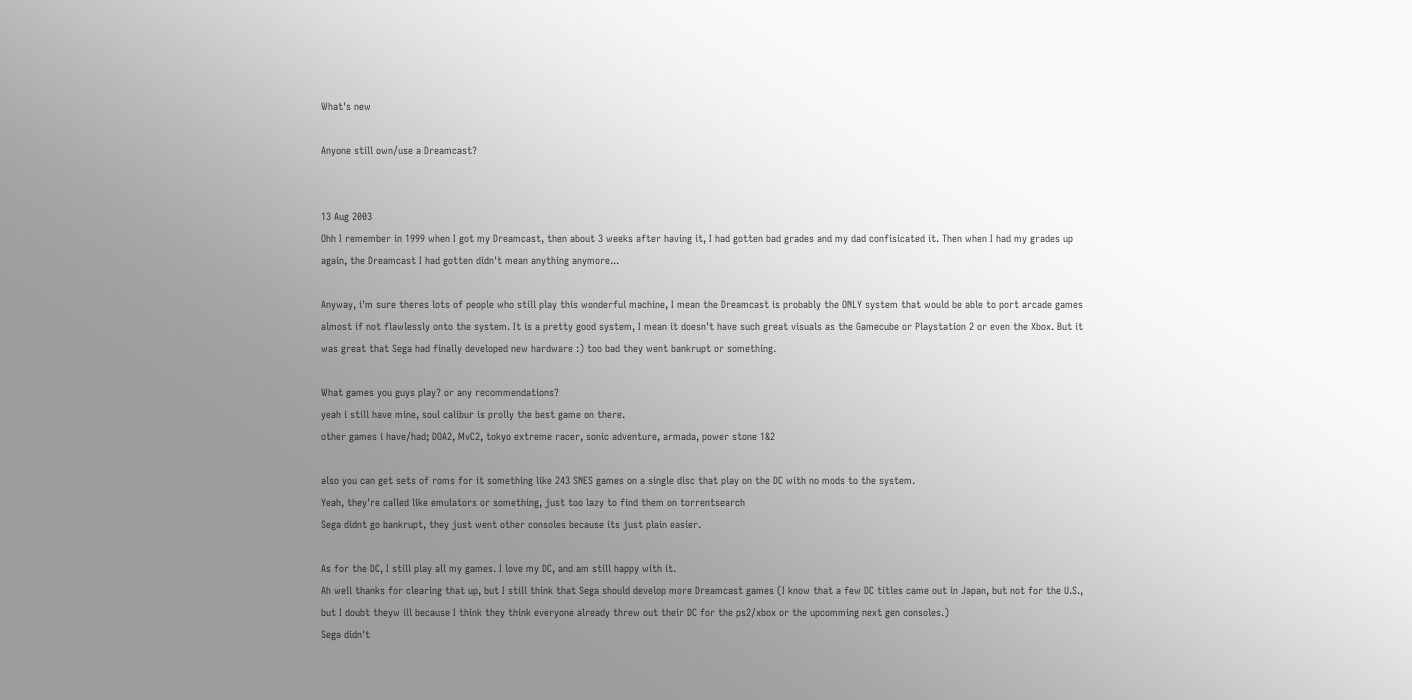What's new

Anyone still own/use a Dreamcast?


13 Aug 2003
Ohh I remember in 1999 when I got my Dreamcast, then about 3 weeks after having it, I had gotten bad grades and my dad confisicated it. Then when I had my grades up again, the Dreamcast I had gotten didn't mean anything anymore...

Anyway, i'm sure theres lots of people who still play this wonderful machine, I mean the Dreamcast is probably the ONLY system that would be able to port arcade games almost if not flawlessly onto the system. It is a pretty good system, I mean it doesn't have such great visuals as the Gamecube or Playstation 2 or even the Xbox. But it was great that Sega had finally developed new hardware :) too bad they went bankrupt or something.

What games you guys play? or any recommendations?
yeah i still have mine, soul calibur is prolly the best game on there.
other games i have/had; DOA2, MvC2, tokyo extreme racer, sonic adventure, armada, power stone 1&2

also you can get sets of roms for it something like 243 SNES games on a single disc that play on the DC with no mods to the system.
Yeah, they're called like emulators or something, just too lazy to find them on torrentsearch
Sega didnt go bankrupt, they just went other consoles because its just plain easier.

As for the DC, I still play all my games. I love my DC, and am still happy with it.
Ah well thanks for clearing that up, but I still think that Sega should develop more Dreamcast games (I know that a few DC titles came out in Japan, but not for the U.S., but I doubt theyw ill because I think they think everyone already threw out their DC for the ps2/xbox or the upcomming next gen consoles.)
Sega didn't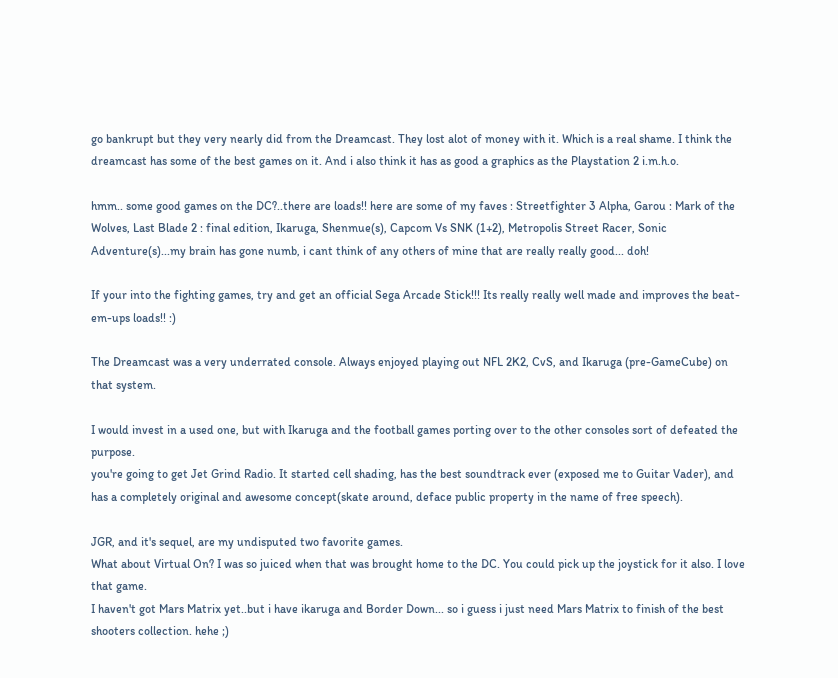go bankrupt but they very nearly did from the Dreamcast. They lost alot of money with it. Which is a real shame. I think the dreamcast has some of the best games on it. And i also think it has as good a graphics as the Playstation 2 i.m.h.o.

hmm.. some good games on the DC?..there are loads!! here are some of my faves : Streetfighter 3 Alpha, Garou : Mark of the Wolves, Last Blade 2 : final edition, Ikaruga, Shenmue(s), Capcom Vs SNK (1+2), Metropolis Street Racer, Sonic Adventure(s)...my brain has gone numb, i cant think of any others of mine that are really really good... doh!

If your into the fighting games, try and get an official Sega Arcade Stick!!! Its really really well made and improves the beat-em-ups loads!! :)

The Dreamcast was a very underrated console. Always enjoyed playing out NFL 2K2, CvS, and Ikaruga (pre-GameCube) on that system.

I would invest in a used one, but with Ikaruga and the football games porting over to the other consoles sort of defeated the purpose.
you're going to get Jet Grind Radio. It started cell shading, has the best soundtrack ever (exposed me to Guitar Vader), and has a completely original and awesome concept(skate around, deface public property in the name of free speech).

JGR, and it's sequel, are my undisputed two favorite games.
What about Virtual On? I was so juiced when that was brought home to the DC. You could pick up the joystick for it also. I love that game.
I haven't got Mars Matrix yet..but i have ikaruga and Border Down... so i guess i just need Mars Matrix to finish of the best shooters collection. hehe ;)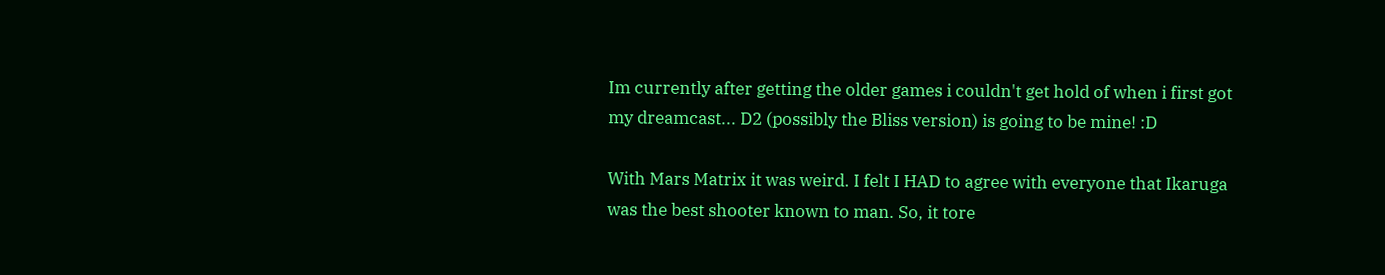Im currently after getting the older games i couldn't get hold of when i first got my dreamcast... D2 (possibly the Bliss version) is going to be mine! :D

With Mars Matrix it was weird. I felt I HAD to agree with everyone that Ikaruga was the best shooter known to man. So, it tore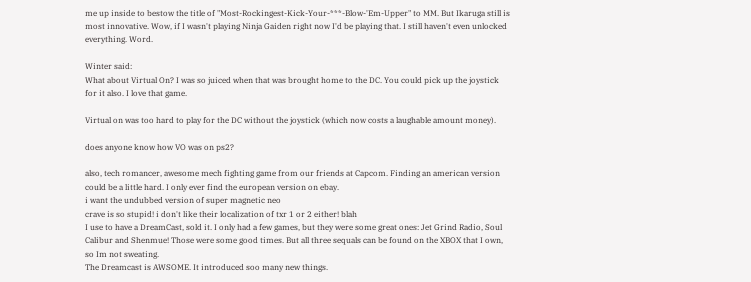me up inside to bestow the title of "Most-Rockingest-Kick-Your-***-Blow-'Em-Upper" to MM. But Ikaruga still is most innovative. Wow, if I wasn't playing Ninja Gaiden right now I'd be playing that. I still haven't even unlocked everything. Word.

Winter said:
What about Virtual On? I was so juiced when that was brought home to the DC. You could pick up the joystick for it also. I love that game.

Virtual on was too hard to play for the DC without the joystick (which now costs a laughable amount money).

does anyone know how VO was on ps2?

also, tech romancer, awesome mech fighting game from our friends at Capcom. Finding an american version could be a little hard. I only ever find the european version on ebay.
i want the undubbed version of super magnetic neo
crave is so stupid! i don't like their localization of txr 1 or 2 either! blah
I use to have a DreamCast, sold it. I only had a few games, but they were some great ones: Jet Grind Radio, Soul Calibur and Shenmue! Those were some good times. But all three sequals can be found on the XBOX that I own, so Im not sweating.
The Dreamcast is AWSOME. It introduced soo many new things.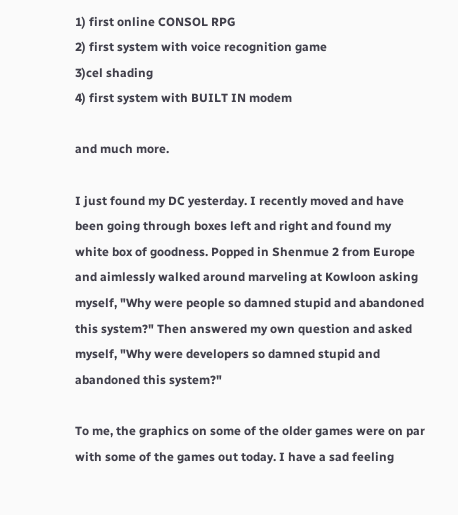1) first online CONSOL RPG
2) first system with voice recognition game
3)cel shading
4) first system with BUILT IN modem

and much more.

I just found my DC yesterday. I recently moved and have been going through boxes left and right and found my white box of goodness. Popped in Shenmue 2 from Europe and aimlessly walked around marveling at Kowloon asking myself, "Why were people so damned stupid and abandoned this system?" Then answered my own question and asked myself, "Why were developers so damned stupid and abandoned this system?"

To me, the graphics on some of the older games were on par with some of the games out today. I have a sad feeling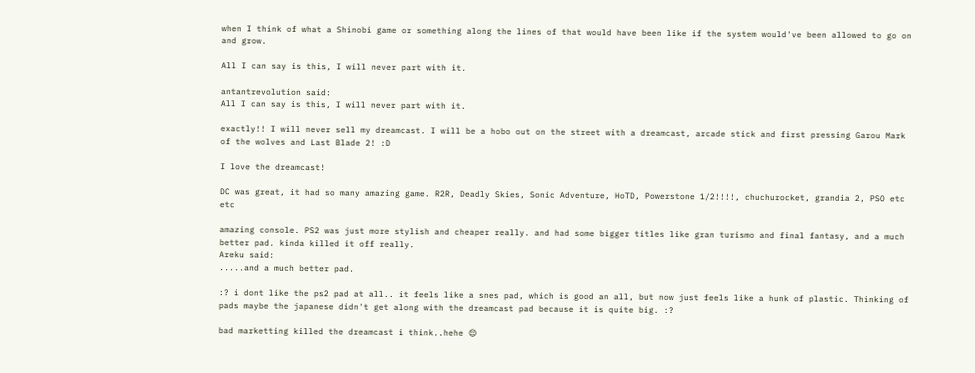when I think of what a Shinobi game or something along the lines of that would have been like if the system would've been allowed to go on and grow.

All I can say is this, I will never part with it.

antantrevolution said:
All I can say is this, I will never part with it.

exactly!! I will never sell my dreamcast. I will be a hobo out on the street with a dreamcast, arcade stick and first pressing Garou Mark of the wolves and Last Blade 2! :D

I love the dreamcast!

DC was great, it had so many amazing game. R2R, Deadly Skies, Sonic Adventure, HoTD, Powerstone 1/2!!!!, chuchurocket, grandia 2, PSO etc etc

amazing console. PS2 was just more stylish and cheaper really. and had some bigger titles like gran turismo and final fantasy, and a much better pad. kinda killed it off really.
Areku said:
.....and a much better pad.

:? i dont like the ps2 pad at all.. it feels like a snes pad, which is good an all, but now just feels like a hunk of plastic. Thinking of pads maybe the japanese didn't get along with the dreamcast pad because it is quite big. :?

bad marketting killed the dreamcast i think..hehe 😌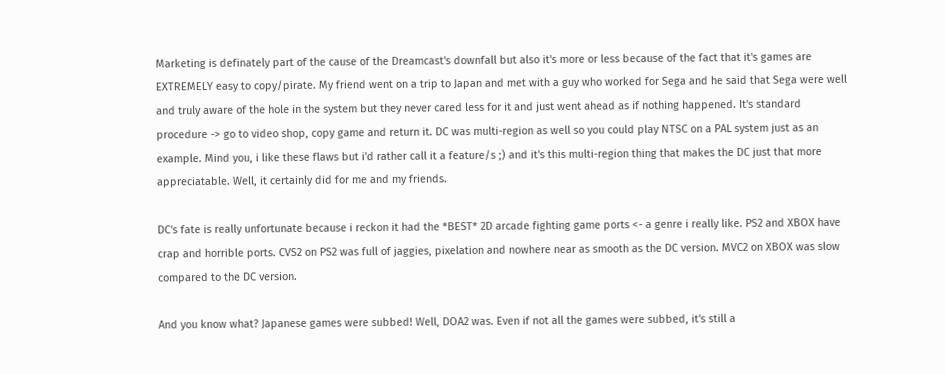Marketing is definately part of the cause of the Dreamcast's downfall but also it's more or less because of the fact that it's games are EXTREMELY easy to copy/pirate. My friend went on a trip to Japan and met with a guy who worked for Sega and he said that Sega were well and truly aware of the hole in the system but they never cared less for it and just went ahead as if nothing happened. It's standard procedure -> go to video shop, copy game and return it. DC was multi-region as well so you could play NTSC on a PAL system just as an example. Mind you, i like these flaws but i'd rather call it a feature/s ;) and it's this multi-region thing that makes the DC just that more appreciatable. Well, it certainly did for me and my friends.

DC's fate is really unfortunate because i reckon it had the *BEST* 2D arcade fighting game ports <- a genre i really like. PS2 and XBOX have crap and horrible ports. CVS2 on PS2 was full of jaggies, pixelation and nowhere near as smooth as the DC version. MVC2 on XBOX was slow compared to the DC version.

And you know what? Japanese games were subbed! Well, DOA2 was. Even if not all the games were subbed, it's still a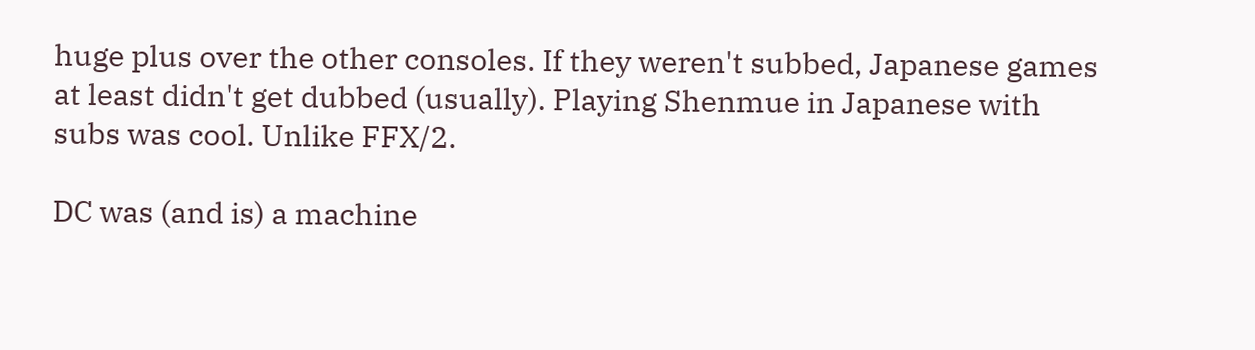huge plus over the other consoles. If they weren't subbed, Japanese games at least didn't get dubbed (usually). Playing Shenmue in Japanese with subs was cool. Unlike FFX/2.

DC was (and is) a machine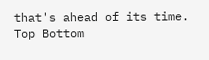that's ahead of its time.
Top Bottom